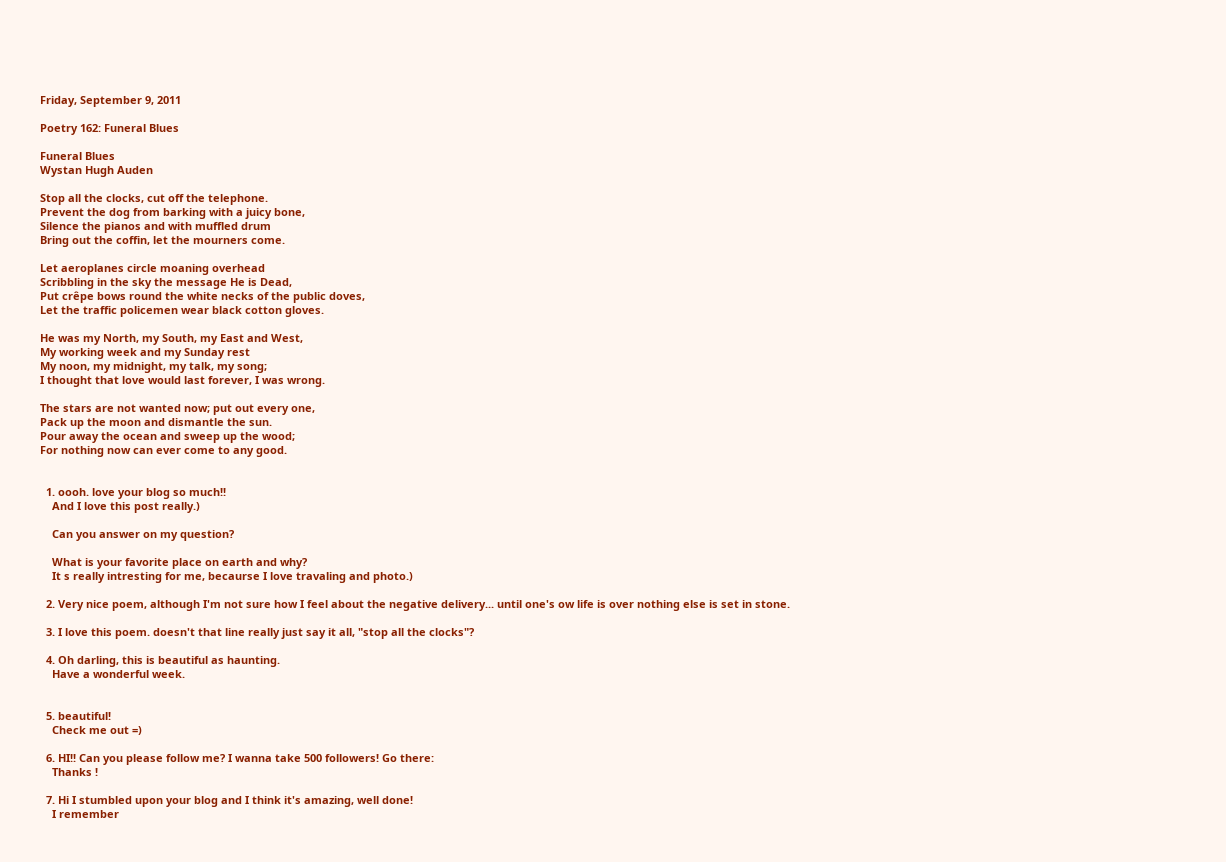Friday, September 9, 2011

Poetry 162: Funeral Blues

Funeral Blues
Wystan Hugh Auden

Stop all the clocks, cut off the telephone.
Prevent the dog from barking with a juicy bone,
Silence the pianos and with muffled drum
Bring out the coffin, let the mourners come.

Let aeroplanes circle moaning overhead
Scribbling in the sky the message He is Dead,
Put crêpe bows round the white necks of the public doves,
Let the traffic policemen wear black cotton gloves.

He was my North, my South, my East and West,
My working week and my Sunday rest
My noon, my midnight, my talk, my song;
I thought that love would last forever, I was wrong.

The stars are not wanted now; put out every one,
Pack up the moon and dismantle the sun.
Pour away the ocean and sweep up the wood;
For nothing now can ever come to any good.


  1. oooh. love your blog so much!!
    And I love this post really.)

    Can you answer on my question?

    What is your favorite place on earth and why?
    It s really intresting for me, becaurse I love travaling and photo.)

  2. Very nice poem, although I'm not sure how I feel about the negative delivery... until one's ow life is over nothing else is set in stone.

  3. I love this poem. doesn't that line really just say it all, "stop all the clocks"?

  4. Oh darling, this is beautiful as haunting.
    Have a wonderful week.


  5. beautiful!
    Check me out =)

  6. HI!! Can you please follow me? I wanna take 500 followers! Go there:
    Thanks !

  7. Hi I stumbled upon your blog and I think it's amazing, well done!
    I remember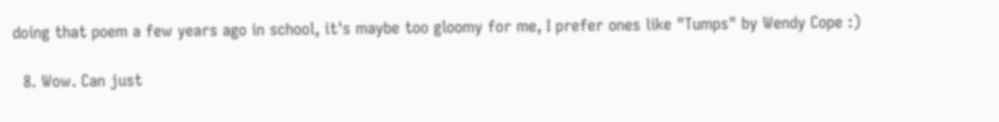doing that poem a few years ago in school, it's maybe too gloomy for me, I prefer ones like "Tumps" by Wendy Cope :)

  8. Wow. Can just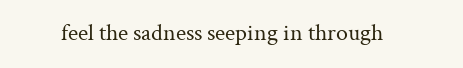feel the sadness seeping in through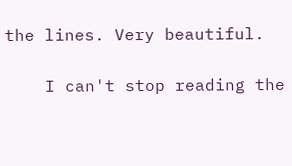the lines. Very beautiful.

    I can't stop reading the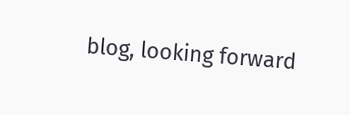blog, looking forward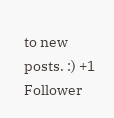to new posts. :) +1 Follower